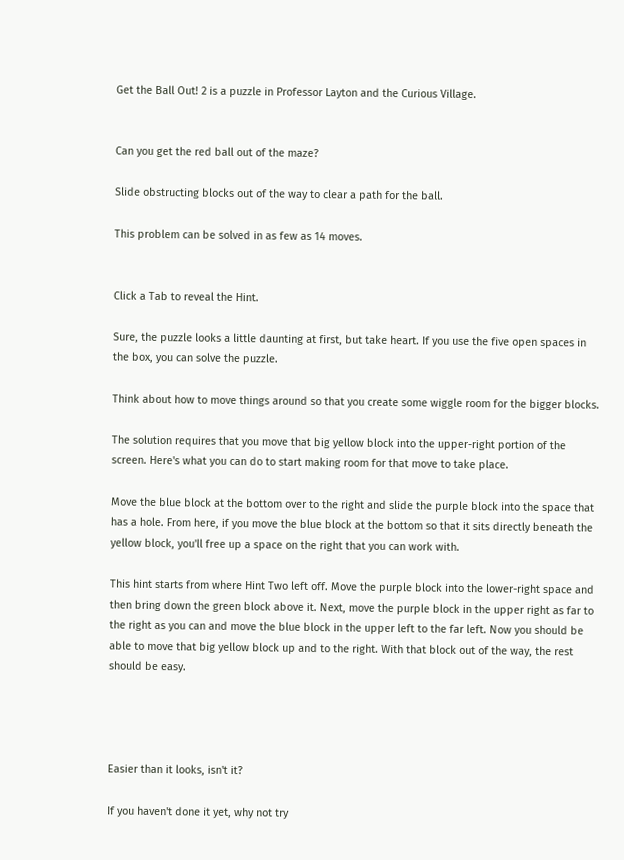Get the Ball Out! 2 is a puzzle in Professor Layton and the Curious Village.


Can you get the red ball out of the maze?

Slide obstructing blocks out of the way to clear a path for the ball.

This problem can be solved in as few as 14 moves.


Click a Tab to reveal the Hint.

Sure, the puzzle looks a little daunting at first, but take heart. If you use the five open spaces in the box, you can solve the puzzle.

Think about how to move things around so that you create some wiggle room for the bigger blocks.

The solution requires that you move that big yellow block into the upper-right portion of the screen. Here's what you can do to start making room for that move to take place.

Move the blue block at the bottom over to the right and slide the purple block into the space that has a hole. From here, if you move the blue block at the bottom so that it sits directly beneath the yellow block, you'll free up a space on the right that you can work with.

This hint starts from where Hint Two left off. Move the purple block into the lower-right space and then bring down the green block above it. Next, move the purple block in the upper right as far to the right as you can and move the blue block in the upper left to the far left. Now you should be able to move that big yellow block up and to the right. With that block out of the way, the rest should be easy.




Easier than it looks, isn't it?

If you haven't done it yet, why not try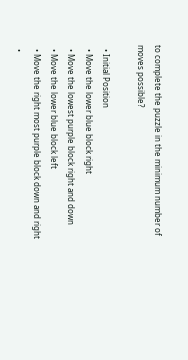to complete the puzzle in the minimum number of moves possible?

  • Initial Position
  • Move the lower blue block right
  • Move the lowest purple block right and down
  • Move the lower blue block left
  • Move the right most purple block down and right
  •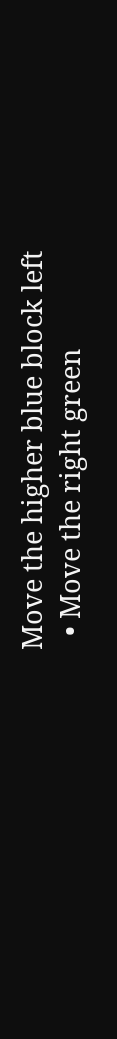Move the higher blue block left
  • Move the right green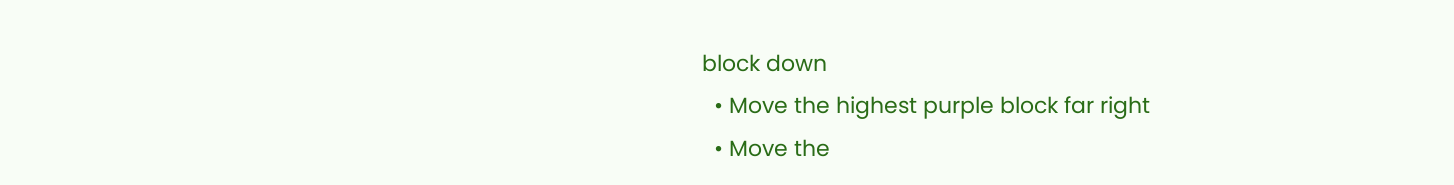block down
  • Move the highest purple block far right
  • Move the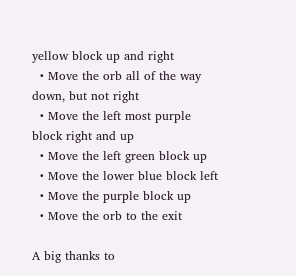yellow block up and right
  • Move the orb all of the way down, but not right
  • Move the left most purple block right and up
  • Move the left green block up
  • Move the lower blue block left
  • Move the purple block up
  • Move the orb to the exit

A big thanks to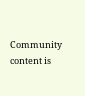Community content is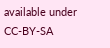available under CC-BY-SA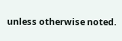unless otherwise noted.